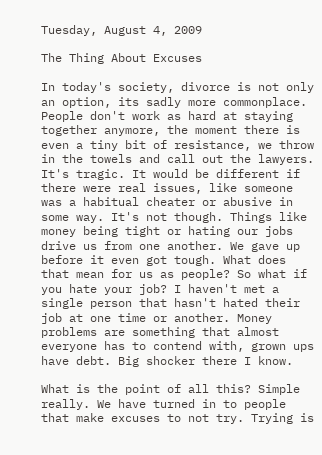Tuesday, August 4, 2009

The Thing About Excuses

In today's society, divorce is not only an option, its sadly more commonplace. People don't work as hard at staying together anymore, the moment there is even a tiny bit of resistance, we throw in the towels and call out the lawyers. It's tragic. It would be different if there were real issues, like someone was a habitual cheater or abusive in some way. It's not though. Things like money being tight or hating our jobs drive us from one another. We gave up before it even got tough. What does that mean for us as people? So what if you hate your job? I haven't met a single person that hasn't hated their job at one time or another. Money problems are something that almost everyone has to contend with, grown ups have debt. Big shocker there I know.

What is the point of all this? Simple really. We have turned in to people that make excuses to not try. Trying is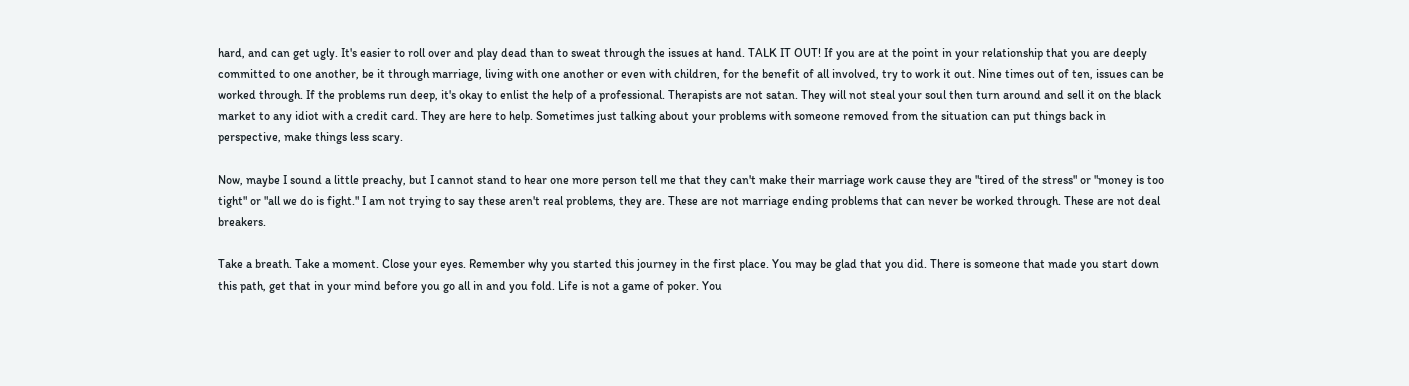hard, and can get ugly. It's easier to roll over and play dead than to sweat through the issues at hand. TALK IT OUT! If you are at the point in your relationship that you are deeply committed to one another, be it through marriage, living with one another or even with children, for the benefit of all involved, try to work it out. Nine times out of ten, issues can be worked through. If the problems run deep, it's okay to enlist the help of a professional. Therapists are not satan. They will not steal your soul then turn around and sell it on the black market to any idiot with a credit card. They are here to help. Sometimes just talking about your problems with someone removed from the situation can put things back in perspective, make things less scary.

Now, maybe I sound a little preachy, but I cannot stand to hear one more person tell me that they can't make their marriage work cause they are "tired of the stress" or "money is too tight" or "all we do is fight." I am not trying to say these aren't real problems, they are. These are not marriage ending problems that can never be worked through. These are not deal breakers.

Take a breath. Take a moment. Close your eyes. Remember why you started this journey in the first place. You may be glad that you did. There is someone that made you start down this path, get that in your mind before you go all in and you fold. Life is not a game of poker. You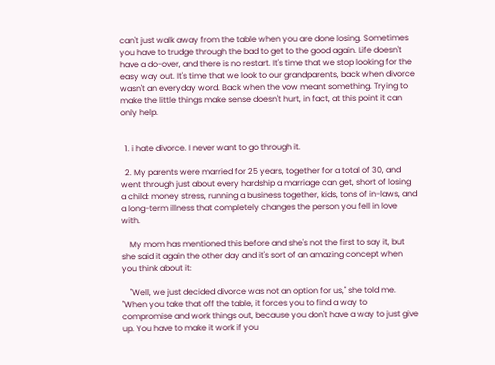can't just walk away from the table when you are done losing. Sometimes you have to trudge through the bad to get to the good again. Life doesn't have a do-over, and there is no restart. It's time that we stop looking for the easy way out. It's time that we look to our grandparents, back when divorce wasn't an everyday word. Back when the vow meant something. Trying to make the little things make sense doesn't hurt, in fact, at this point it can only help.


  1. i hate divorce. I never want to go through it.

  2. My parents were married for 25 years, together for a total of 30, and went through just about every hardship a marriage can get, short of losing a child: money stress, running a business together, kids, tons of in-laws, and a long-term illness that completely changes the person you fell in love with.

    My mom has mentioned this before and she's not the first to say it, but she said it again the other day and it's sort of an amazing concept when you think about it:

    "Well, we just decided divorce was not an option for us," she told me. "When you take that off the table, it forces you to find a way to compromise and work things out, because you don't have a way to just give up. You have to make it work if you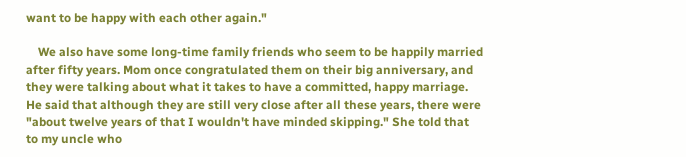want to be happy with each other again."

    We also have some long-time family friends who seem to be happily married after fifty years. Mom once congratulated them on their big anniversary, and they were talking about what it takes to have a committed, happy marriage. He said that although they are still very close after all these years, there were "about twelve years of that I wouldn't have minded skipping." She told that to my uncle who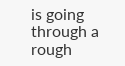is going through a rough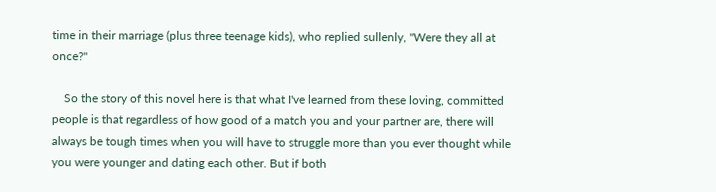time in their marriage (plus three teenage kids), who replied sullenly, "Were they all at once?"

    So the story of this novel here is that what I've learned from these loving, committed people is that regardless of how good of a match you and your partner are, there will always be tough times when you will have to struggle more than you ever thought while you were younger and dating each other. But if both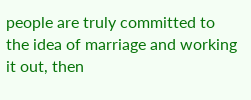people are truly committed to the idea of marriage and working it out, then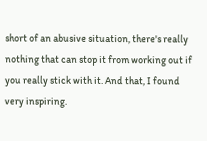short of an abusive situation, there's really nothing that can stop it from working out if you really stick with it. And that, I found very inspiring.